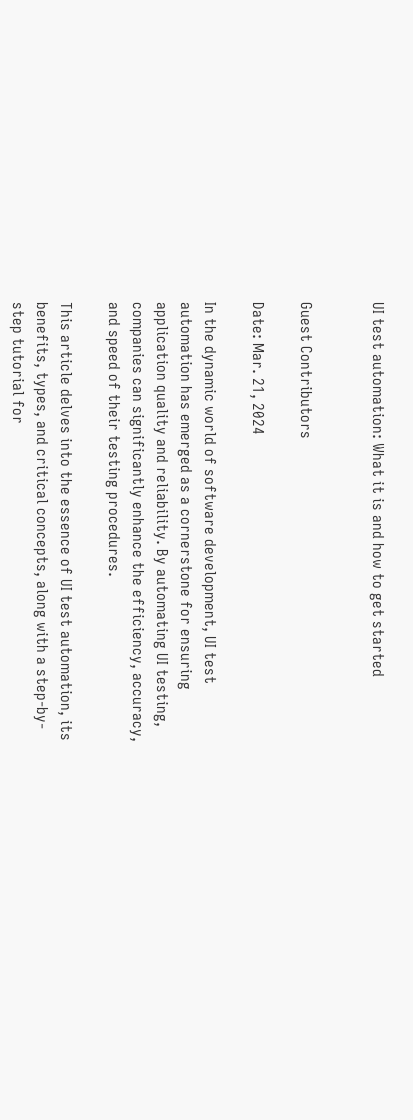UI test automation: What it is and how to get started


Guest Contributors

Date: Mar. 21, 2024

In the dynamic world of software development, UI test automation has emerged as a cornerstone for ensuring application quality and reliability. By automating UI testing, companies can significantly enhance the efficiency, accuracy, and speed of their testing procedures.

This article delves into the essence of UI test automation, its benefits, types, and critical concepts, along with a step-by-step tutorial for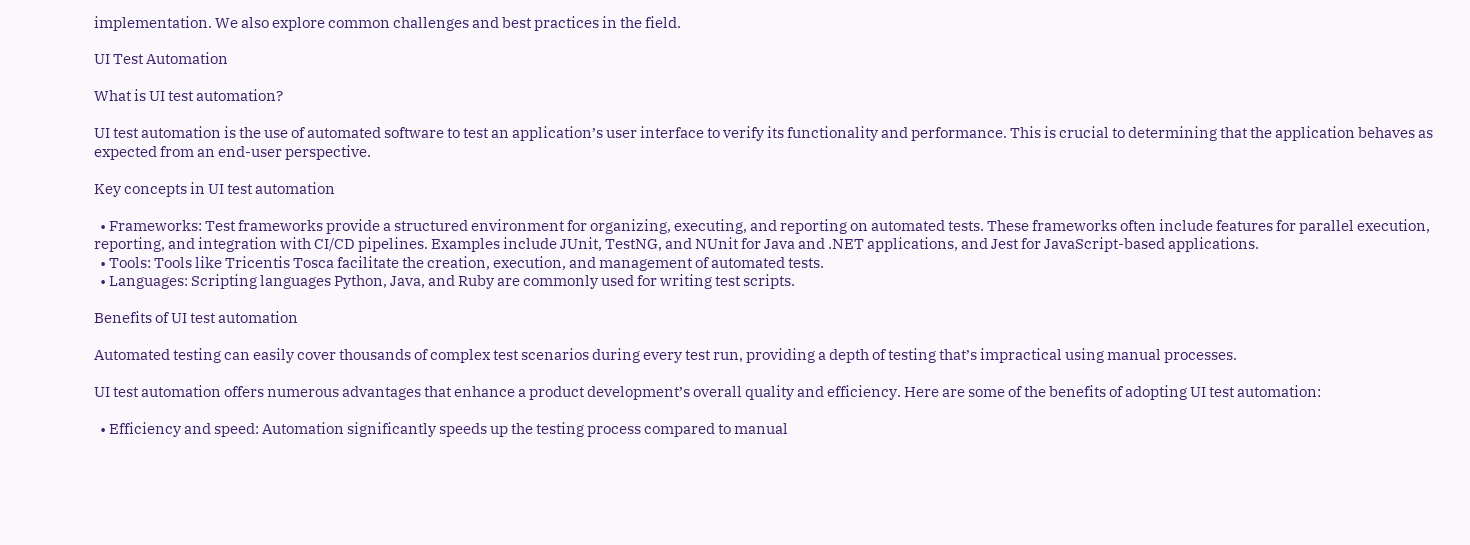implementation. We also explore common challenges and best practices in the field.

UI Test Automation

What is UI test automation?

UI test automation is the use of automated software to test an application’s user interface to verify its functionality and performance. This is crucial to determining that the application behaves as expected from an end-user perspective.

Key concepts in UI test automation

  • Frameworks: Test frameworks provide a structured environment for organizing, executing, and reporting on automated tests. These frameworks often include features for parallel execution, reporting, and integration with CI/CD pipelines. Examples include JUnit, TestNG, and NUnit for Java and .NET applications, and Jest for JavaScript-based applications.
  • Tools: Tools like Tricentis Tosca facilitate the creation, execution, and management of automated tests.
  • Languages: Scripting languages Python, Java, and Ruby are commonly used for writing test scripts.

Benefits of UI test automation

Automated testing can easily cover thousands of complex test scenarios during every test run, providing a depth of testing that’s impractical using manual processes.

UI test automation offers numerous advantages that enhance a product development’s overall quality and efficiency. Here are some of the benefits of adopting UI test automation:

  • Efficiency and speed: Automation significantly speeds up the testing process compared to manual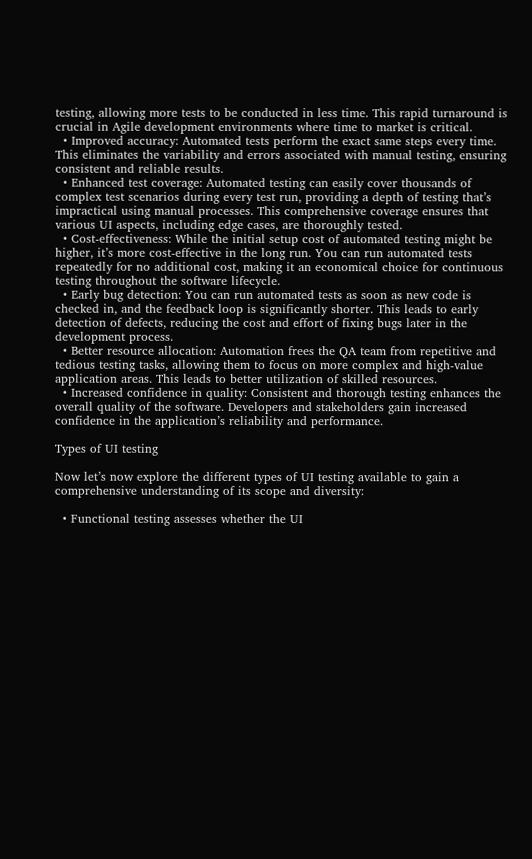testing, allowing more tests to be conducted in less time. This rapid turnaround is crucial in Agile development environments where time to market is critical.
  • Improved accuracy: Automated tests perform the exact same steps every time. This eliminates the variability and errors associated with manual testing, ensuring consistent and reliable results.
  • Enhanced test coverage: Automated testing can easily cover thousands of complex test scenarios during every test run, providing a depth of testing that’s impractical using manual processes. This comprehensive coverage ensures that various UI aspects, including edge cases, are thoroughly tested.
  • Cost-effectiveness: While the initial setup cost of automated testing might be higher, it’s more cost-effective in the long run. You can run automated tests repeatedly for no additional cost, making it an economical choice for continuous testing throughout the software lifecycle.
  • Early bug detection: You can run automated tests as soon as new code is checked in, and the feedback loop is significantly shorter. This leads to early detection of defects, reducing the cost and effort of fixing bugs later in the development process.
  • Better resource allocation: Automation frees the QA team from repetitive and tedious testing tasks, allowing them to focus on more complex and high-value application areas. This leads to better utilization of skilled resources.
  • Increased confidence in quality: Consistent and thorough testing enhances the overall quality of the software. Developers and stakeholders gain increased confidence in the application’s reliability and performance.

Types of UI testing

Now let’s now explore the different types of UI testing available to gain a comprehensive understanding of its scope and diversity:

  • Functional testing assesses whether the UI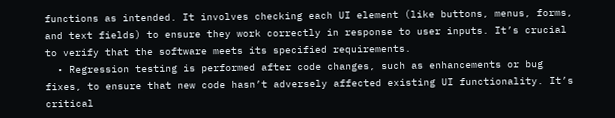functions as intended. It involves checking each UI element (like buttons, menus, forms, and text fields) to ensure they work correctly in response to user inputs. It’s crucial to verify that the software meets its specified requirements.
  • Regression testing is performed after code changes, such as enhancements or bug fixes, to ensure that new code hasn’t adversely affected existing UI functionality. It’s critical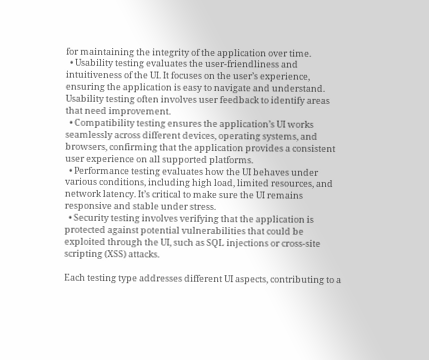for maintaining the integrity of the application over time.
  • Usability testing evaluates the user-friendliness and intuitiveness of the UI. It focuses on the user’s experience, ensuring the application is easy to navigate and understand. Usability testing often involves user feedback to identify areas that need improvement.
  • Compatibility testing ensures the application’s UI works seamlessly across different devices, operating systems, and browsers, confirming that the application provides a consistent user experience on all supported platforms.
  • Performance testing evaluates how the UI behaves under various conditions, including high load, limited resources, and network latency. It’s critical to make sure the UI remains responsive and stable under stress.
  • Security testing involves verifying that the application is protected against potential vulnerabilities that could be exploited through the UI, such as SQL injections or cross-site scripting (XSS) attacks.

Each testing type addresses different UI aspects, contributing to a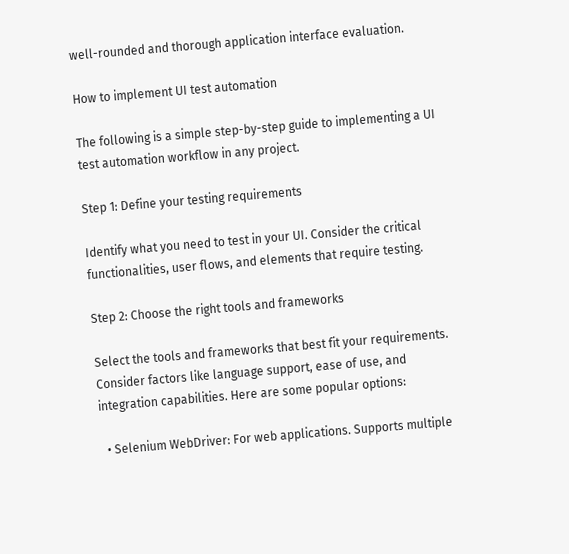well-rounded and thorough application interface evaluation.

How to implement UI test automation

The following is a simple step-by-step guide to implementing a UI test automation workflow in any project.

Step 1: Define your testing requirements

Identify what you need to test in your UI. Consider the critical functionalities, user flows, and elements that require testing.

Step 2: Choose the right tools and frameworks

Select the tools and frameworks that best fit your requirements. Consider factors like language support, ease of use, and integration capabilities. Here are some popular options:

  • Selenium WebDriver: For web applications. Supports multiple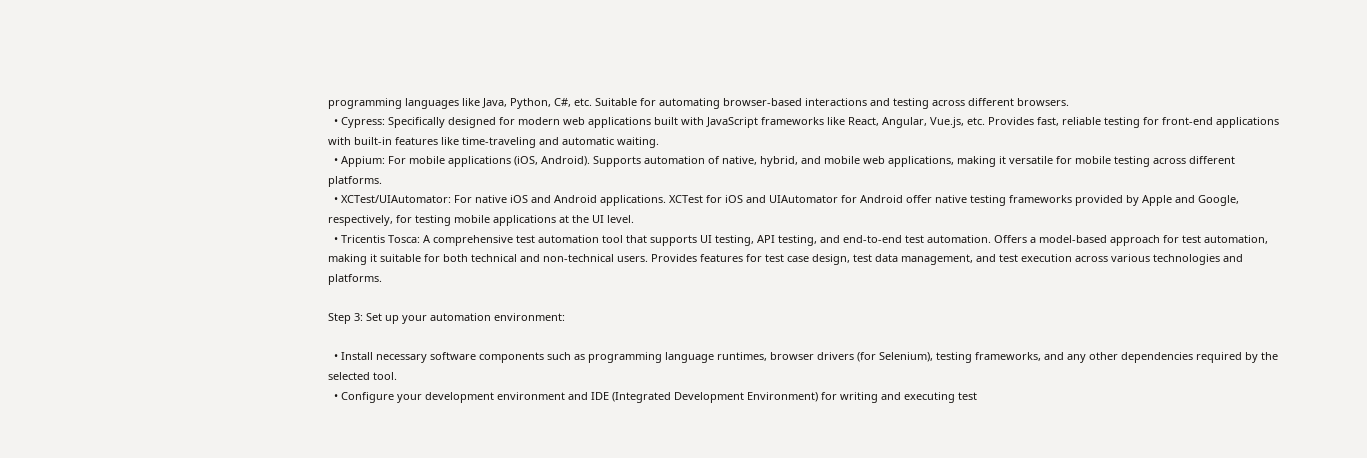programming languages like Java, Python, C#, etc. Suitable for automating browser-based interactions and testing across different browsers.
  • Cypress: Specifically designed for modern web applications built with JavaScript frameworks like React, Angular, Vue.js, etc. Provides fast, reliable testing for front-end applications with built-in features like time-traveling and automatic waiting.
  • Appium: For mobile applications (iOS, Android). Supports automation of native, hybrid, and mobile web applications, making it versatile for mobile testing across different platforms.
  • XCTest/UIAutomator: For native iOS and Android applications. XCTest for iOS and UIAutomator for Android offer native testing frameworks provided by Apple and Google, respectively, for testing mobile applications at the UI level.
  • Tricentis Tosca: A comprehensive test automation tool that supports UI testing, API testing, and end-to-end test automation. Offers a model-based approach for test automation, making it suitable for both technical and non-technical users. Provides features for test case design, test data management, and test execution across various technologies and platforms.

Step 3: Set up your automation environment:

  • Install necessary software components such as programming language runtimes, browser drivers (for Selenium), testing frameworks, and any other dependencies required by the selected tool.
  • Configure your development environment and IDE (Integrated Development Environment) for writing and executing test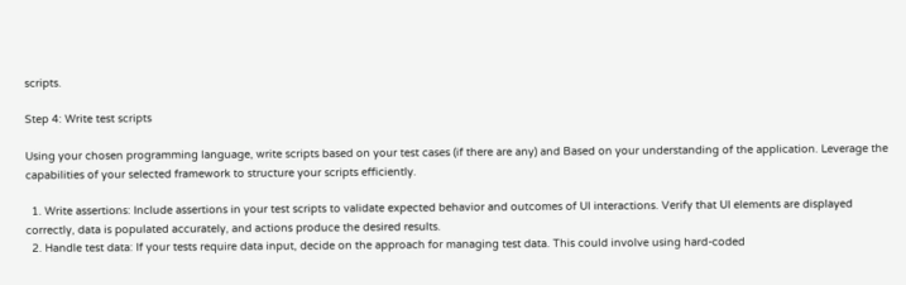scripts.

Step 4: Write test scripts

Using your chosen programming language, write scripts based on your test cases (if there are any) and Based on your understanding of the application. Leverage the capabilities of your selected framework to structure your scripts efficiently.

  1. Write assertions: Include assertions in your test scripts to validate expected behavior and outcomes of UI interactions. Verify that UI elements are displayed correctly, data is populated accurately, and actions produce the desired results.
  2. Handle test data: If your tests require data input, decide on the approach for managing test data. This could involve using hard-coded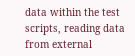data within the test scripts, reading data from external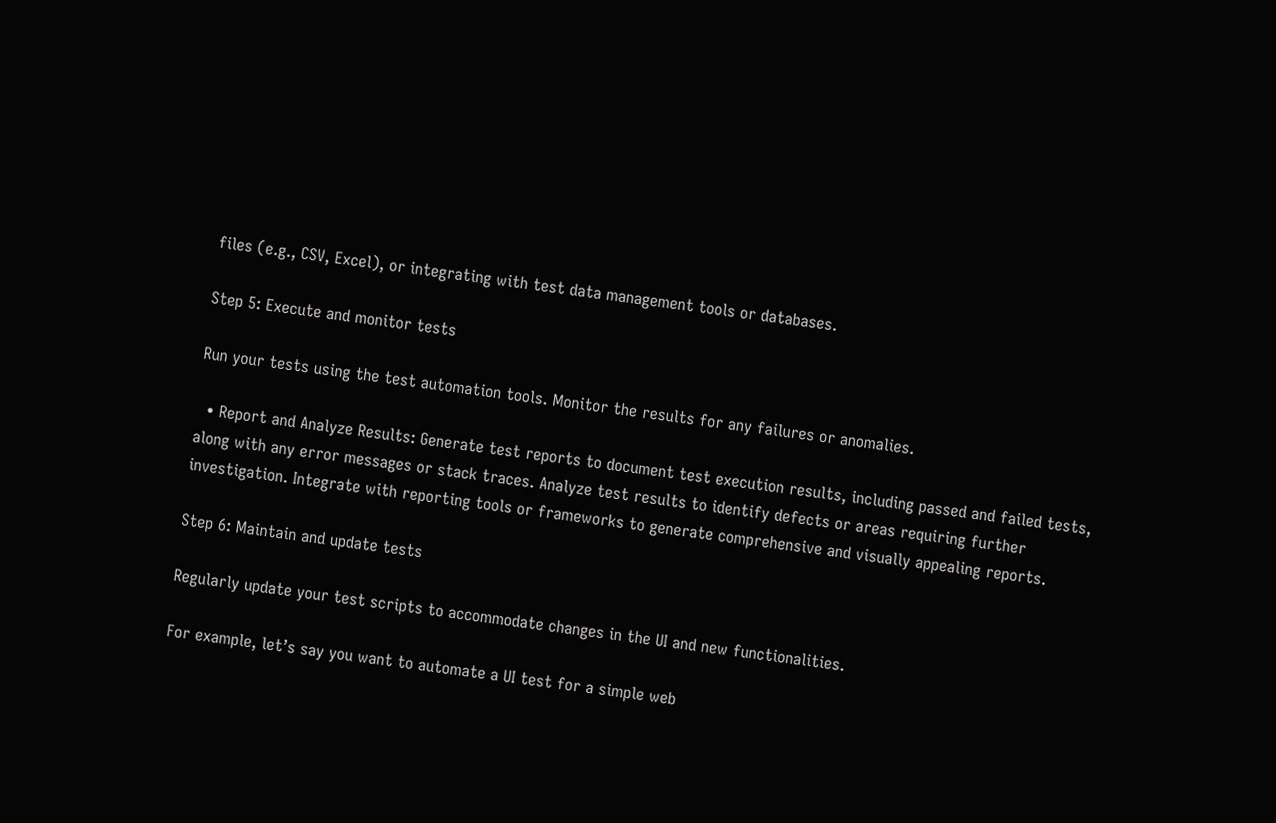files (e.g., CSV, Excel), or integrating with test data management tools or databases.

Step 5: Execute and monitor tests

Run your tests using the test automation tools. Monitor the results for any failures or anomalies.

  • Report and Analyze Results: Generate test reports to document test execution results, including passed and failed tests, along with any error messages or stack traces. Analyze test results to identify defects or areas requiring further investigation. Integrate with reporting tools or frameworks to generate comprehensive and visually appealing reports.

Step 6: Maintain and update tests

Regularly update your test scripts to accommodate changes in the UI and new functionalities.

For example, let’s say you want to automate a UI test for a simple web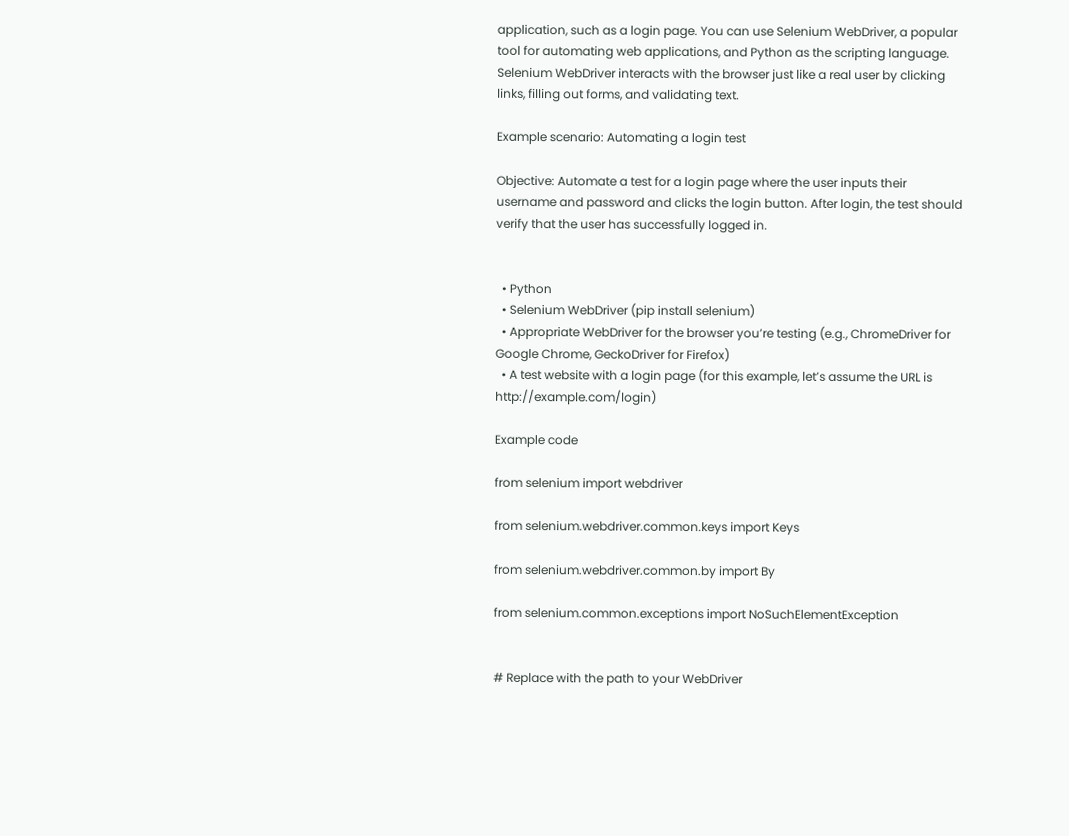application, such as a login page. You can use Selenium WebDriver, a popular tool for automating web applications, and Python as the scripting language. Selenium WebDriver interacts with the browser just like a real user by clicking links, filling out forms, and validating text.

Example scenario: Automating a login test

Objective: Automate a test for a login page where the user inputs their username and password and clicks the login button. After login, the test should verify that the user has successfully logged in.


  • Python
  • Selenium WebDriver (pip install selenium)
  • Appropriate WebDriver for the browser you’re testing (e.g., ChromeDriver for Google Chrome, GeckoDriver for Firefox)
  • A test website with a login page (for this example, let’s assume the URL is http://example.com/login)

Example code

from selenium import webdriver

from selenium.webdriver.common.keys import Keys

from selenium.webdriver.common.by import By

from selenium.common.exceptions import NoSuchElementException


# Replace with the path to your WebDriver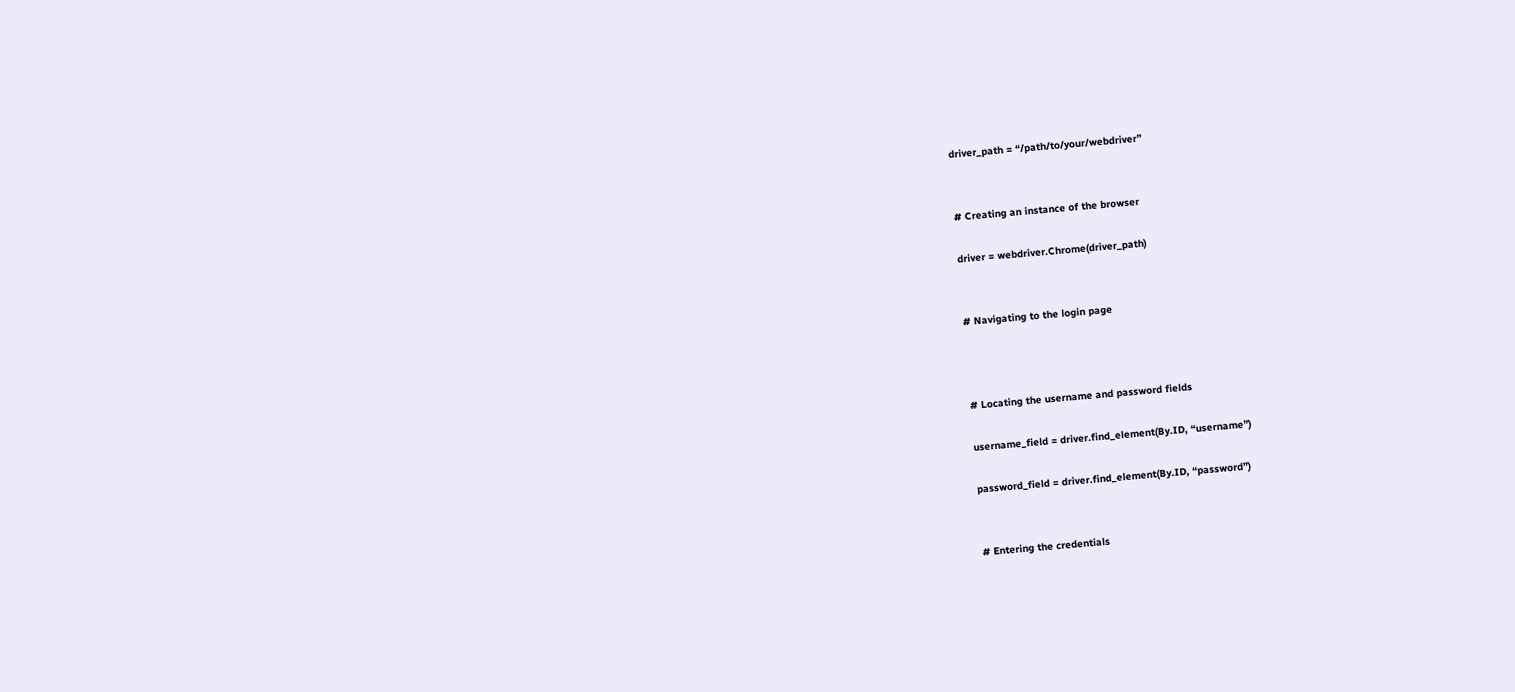driver_path = “/path/to/your/webdriver”


# Creating an instance of the browser

driver = webdriver.Chrome(driver_path)


# Navigating to the login page



# Locating the username and password fields

username_field = driver.find_element(By.ID, “username”)

password_field = driver.find_element(By.ID, “password”)


# Entering the credentials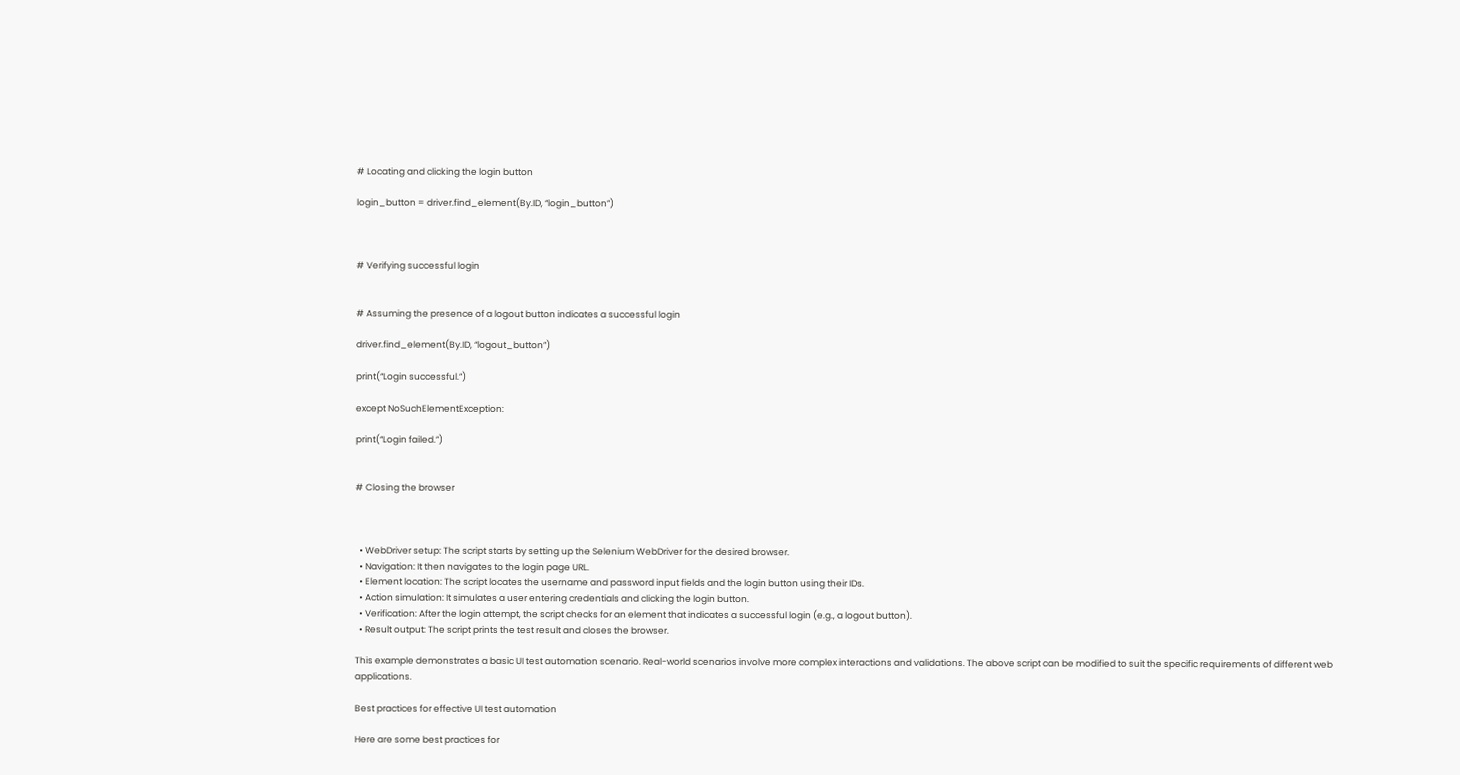# Locating and clicking the login button

login_button = driver.find_element(By.ID, “login_button”)



# Verifying successful login


# Assuming the presence of a logout button indicates a successful login

driver.find_element(By.ID, “logout_button”)

print(“Login successful.”)

except NoSuchElementException:

print(“Login failed.”)


# Closing the browser



  • WebDriver setup: The script starts by setting up the Selenium WebDriver for the desired browser.
  • Navigation: It then navigates to the login page URL.
  • Element location: The script locates the username and password input fields and the login button using their IDs.
  • Action simulation: It simulates a user entering credentials and clicking the login button.
  • Verification: After the login attempt, the script checks for an element that indicates a successful login (e.g., a logout button).
  • Result output: The script prints the test result and closes the browser.

This example demonstrates a basic UI test automation scenario. Real-world scenarios involve more complex interactions and validations. The above script can be modified to suit the specific requirements of different web applications.

Best practices for effective UI test automation

Here are some best practices for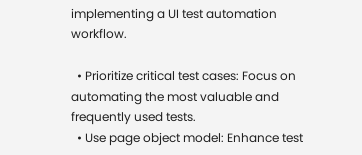implementing a UI test automation workflow.

  • Prioritize critical test cases: Focus on automating the most valuable and frequently used tests.
  • Use page object model: Enhance test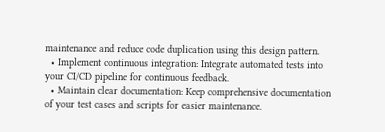maintenance and reduce code duplication using this design pattern.
  • Implement continuous integration: Integrate automated tests into your CI/CD pipeline for continuous feedback.
  • Maintain clear documentation: Keep comprehensive documentation of your test cases and scripts for easier maintenance.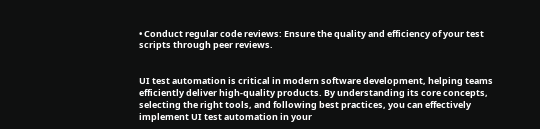• Conduct regular code reviews: Ensure the quality and efficiency of your test scripts through peer reviews.


UI test automation is critical in modern software development, helping teams efficiently deliver high-quality products. By understanding its core concepts, selecting the right tools, and following best practices, you can effectively implement UI test automation in your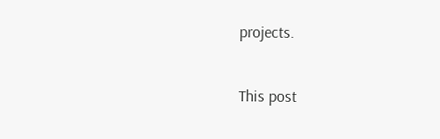projects.

This post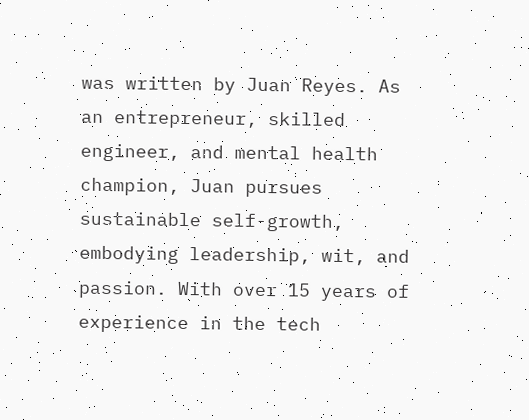was written by Juan Reyes. As an entrepreneur, skilled engineer, and mental health champion, Juan pursues sustainable self-growth, embodying leadership, wit, and passion. With over 15 years of experience in the tech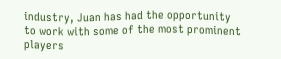industry, Juan has had the opportunity to work with some of the most prominent players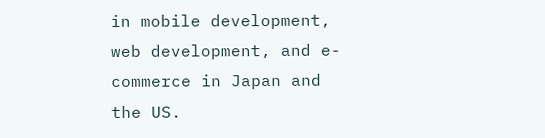in mobile development, web development, and e-commerce in Japan and the US.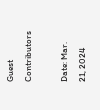Guest Contributors

Date: Mar. 21, 2024